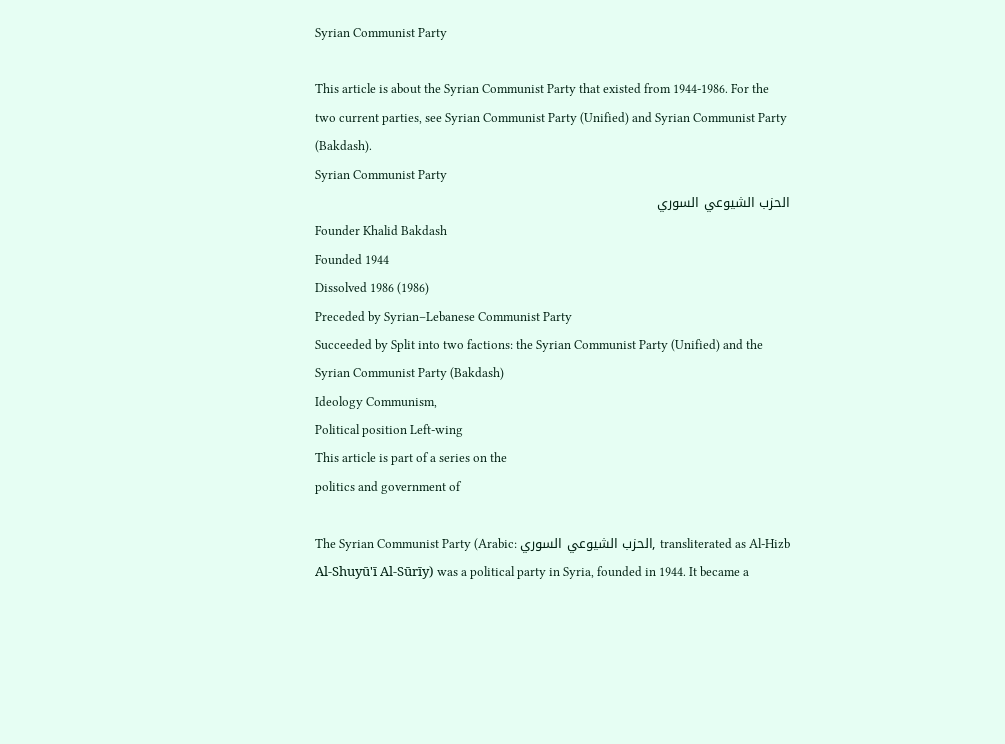Syrian Communist Party

This article is about the Syrian Communist Party that existed from 1944-1986. For the two current parties, see Syrian Communist Party (Unified) and Syrian Communist Party (Bakdash).
Syrian Communist Party
الحزب الشيوعي السوري
Founder Khalid Bakdash
Founded 1944
Dissolved 1986 (1986)
Preceded by Syrian–Lebanese Communist Party
Succeeded by Split into two factions: the Syrian Communist Party (Unified) and the Syrian Communist Party (Bakdash)
Ideology Communism,
Political position Left-wing
This article is part of a series on the
politics and government of

The Syrian Communist Party (Arabic: الحزب الشيوعي السوري, transliterated as Al-Hizb Al-Shuyū'ī Al-Sūrīy) was a political party in Syria, founded in 1944. It became a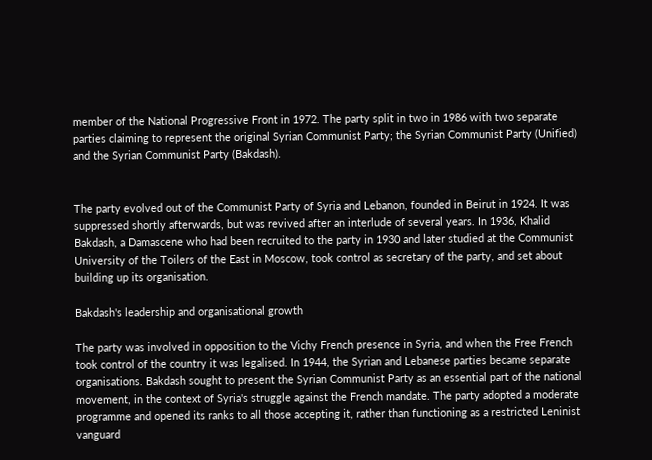member of the National Progressive Front in 1972. The party split in two in 1986 with two separate parties claiming to represent the original Syrian Communist Party; the Syrian Communist Party (Unified) and the Syrian Communist Party (Bakdash).


The party evolved out of the Communist Party of Syria and Lebanon, founded in Beirut in 1924. It was suppressed shortly afterwards, but was revived after an interlude of several years. In 1936, Khalid Bakdash, a Damascene who had been recruited to the party in 1930 and later studied at the Communist University of the Toilers of the East in Moscow, took control as secretary of the party, and set about building up its organisation.

Bakdash's leadership and organisational growth

The party was involved in opposition to the Vichy French presence in Syria, and when the Free French took control of the country it was legalised. In 1944, the Syrian and Lebanese parties became separate organisations. Bakdash sought to present the Syrian Communist Party as an essential part of the national movement, in the context of Syria's struggle against the French mandate. The party adopted a moderate programme and opened its ranks to all those accepting it, rather than functioning as a restricted Leninist vanguard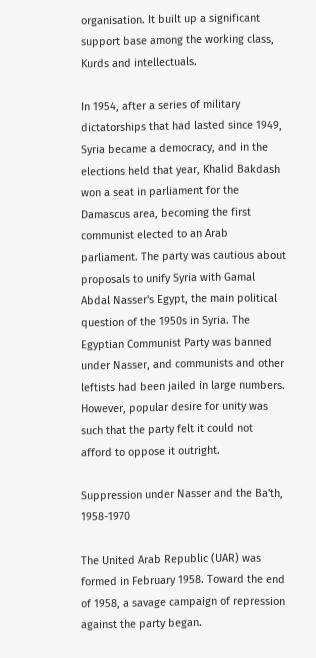organisation. It built up a significant support base among the working class, Kurds and intellectuals.

In 1954, after a series of military dictatorships that had lasted since 1949, Syria became a democracy, and in the elections held that year, Khalid Bakdash won a seat in parliament for the Damascus area, becoming the first communist elected to an Arab parliament. The party was cautious about proposals to unify Syria with Gamal Abdal Nasser's Egypt, the main political question of the 1950s in Syria. The Egyptian Communist Party was banned under Nasser, and communists and other leftists had been jailed in large numbers. However, popular desire for unity was such that the party felt it could not afford to oppose it outright.

Suppression under Nasser and the Ba'th, 1958-1970

The United Arab Republic (UAR) was formed in February 1958. Toward the end of 1958, a savage campaign of repression against the party began.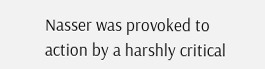Nasser was provoked to action by a harshly critical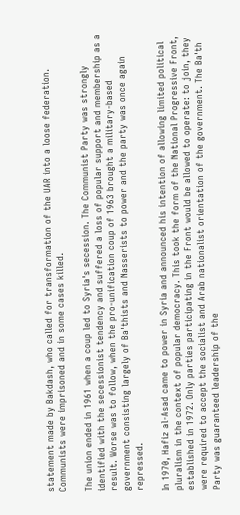statement made by Bakdash, who called for transformation of the UAR into a loose federation. Communists were imprisoned and in some cases killed.

The union ended in 1961 when a coup led to Syria's secession. The Communist Party was strongly identified with the secessionist tendency and suffered a loss of popular support and membership as a result. Worse was to follow, when the pro-unification coup of 1963 brought a military-based government consisting largely of Ba'thists and Nasserists to power and the party was once again repressed.

In 1970, Hafiz al-Asad came to power in Syria and announced his intention of allowing limited political pluralism in the context of popular democracy. This took the form of the National Progressive Front, established in 1972. Only parties participating in the Front would be allowed to operate: to join, they were required to accept the socialist and Arab nationalist orientation of the government. The Ba'th Party was guaranteed leadership of the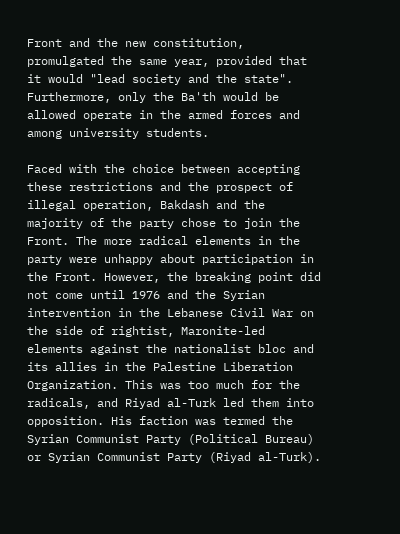Front and the new constitution, promulgated the same year, provided that it would "lead society and the state". Furthermore, only the Ba'th would be allowed operate in the armed forces and among university students.

Faced with the choice between accepting these restrictions and the prospect of illegal operation, Bakdash and the majority of the party chose to join the Front. The more radical elements in the party were unhappy about participation in the Front. However, the breaking point did not come until 1976 and the Syrian intervention in the Lebanese Civil War on the side of rightist, Maronite-led elements against the nationalist bloc and its allies in the Palestine Liberation Organization. This was too much for the radicals, and Riyad al-Turk led them into opposition. His faction was termed the Syrian Communist Party (Political Bureau) or Syrian Communist Party (Riyad al-Turk).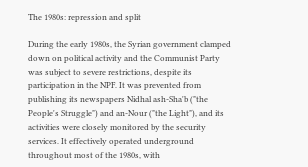The 1980s: repression and split

During the early 1980s, the Syrian government clamped down on political activity and the Communist Party was subject to severe restrictions, despite its participation in the NPF. It was prevented from publishing its newspapers Nidhal ash-Sha'b ("the People's Struggle") and an-Nour ("the Light"), and its activities were closely monitored by the security services. It effectively operated underground throughout most of the 1980s, with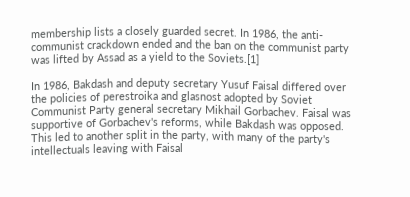membership lists a closely guarded secret. In 1986, the anti-communist crackdown ended and the ban on the communist party was lifted by Assad as a yield to the Soviets.[1]

In 1986, Bakdash and deputy secretary Yusuf Faisal differed over the policies of perestroika and glasnost adopted by Soviet Communist Party general secretary Mikhail Gorbachev. Faisal was supportive of Gorbachev's reforms, while Bakdash was opposed. This led to another split in the party, with many of the party's intellectuals leaving with Faisal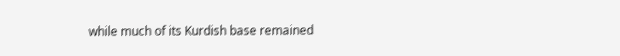while much of its Kurdish base remained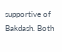supportive of Bakdash. Both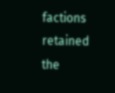factions retained the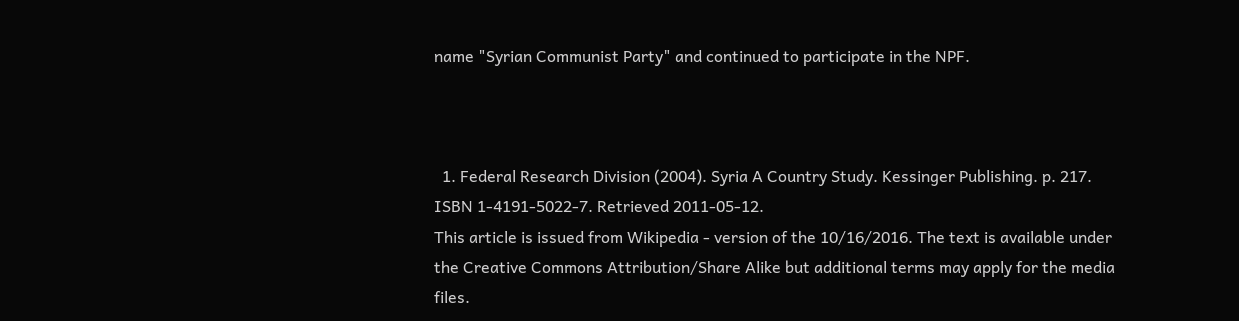name "Syrian Communist Party" and continued to participate in the NPF.



  1. Federal Research Division (2004). Syria A Country Study. Kessinger Publishing. p. 217. ISBN 1-4191-5022-7. Retrieved 2011-05-12.
This article is issued from Wikipedia - version of the 10/16/2016. The text is available under the Creative Commons Attribution/Share Alike but additional terms may apply for the media files.